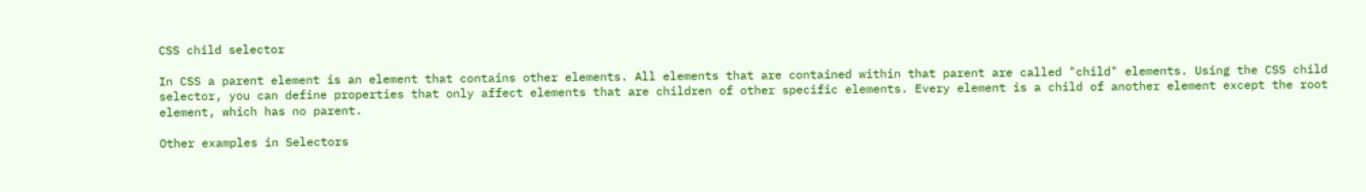CSS child selector

In CSS a parent element is an element that contains other elements. All elements that are contained within that parent are called "child" elements. Using the CSS child selector, you can define properties that only affect elements that are children of other specific elements. Every element is a child of another element except the root element, which has no parent.

Other examples in Selectors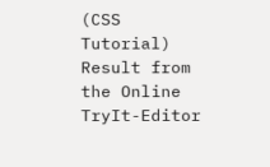(CSS Tutorial)
Result from the Online TryIt-Editor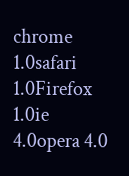chrome 1.0safari 1.0Firefox 1.0ie 4.0opera 4.0